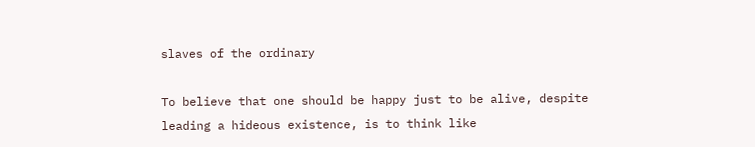slaves of the ordinary

To believe that one should be happy just to be alive, despite leading a hideous existence, is to think like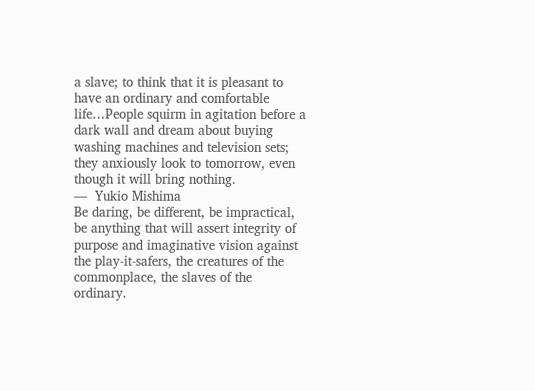a slave; to think that it is pleasant to have an ordinary and comfortable life…People squirm in agitation before a dark wall and dream about buying washing machines and television sets; they anxiously look to tomorrow, even though it will bring nothing.
—  Yukio Mishima
Be daring, be different, be impractical, be anything that will assert integrity of purpose and imaginative vision against the play-it-safers, the creatures of the commonplace, the slaves of the ordinary.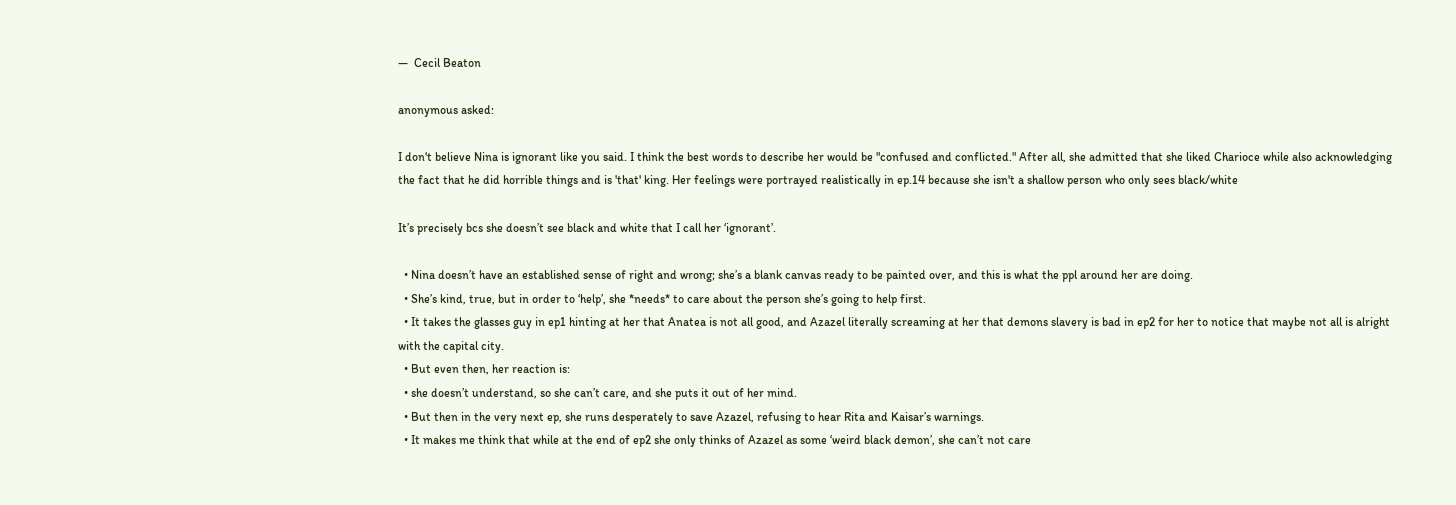—  Cecil Beaton

anonymous asked:

I don't believe Nina is ignorant like you said. I think the best words to describe her would be "confused and conflicted." After all, she admitted that she liked Charioce while also acknowledging the fact that he did horrible things and is 'that' king. Her feelings were portrayed realistically in ep.14 because she isn't a shallow person who only sees black/white

It’s precisely bcs she doesn’t see black and white that I call her ‘ignorant’.

  • Nina doesn’t have an established sense of right and wrong; she’s a blank canvas ready to be painted over, and this is what the ppl around her are doing.
  • She’s kind, true, but in order to ‘help’, she *needs* to care about the person she’s going to help first.
  • It takes the glasses guy in ep1 hinting at her that Anatea is not all good, and Azazel literally screaming at her that demons slavery is bad in ep2 for her to notice that maybe not all is alright with the capital city.
  • But even then, her reaction is:
  • she doesn’t understand, so she can’t care, and she puts it out of her mind.
  • But then in the very next ep, she runs desperately to save Azazel, refusing to hear Rita and Kaisar’s warnings.
  • It makes me think that while at the end of ep2 she only thinks of Azazel as some ‘weird black demon’, she can’t not care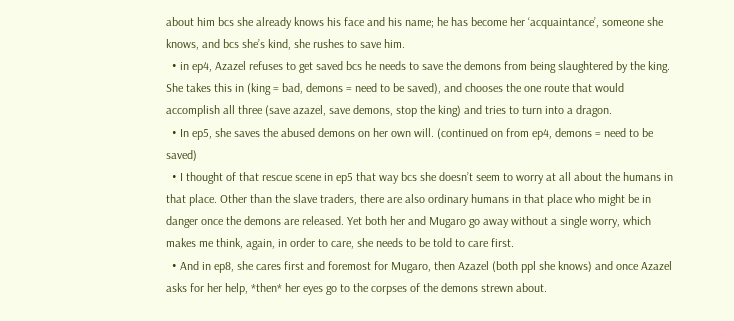about him bcs she already knows his face and his name; he has become her ‘acquaintance’, someone she knows, and bcs she’s kind, she rushes to save him.
  • in ep4, Azazel refuses to get saved bcs he needs to save the demons from being slaughtered by the king. She takes this in (king = bad, demons = need to be saved), and chooses the one route that would accomplish all three (save azazel, save demons, stop the king) and tries to turn into a dragon.
  • In ep5, she saves the abused demons on her own will. (continued on from ep4, demons = need to be saved)
  • I thought of that rescue scene in ep5 that way bcs she doesn’t seem to worry at all about the humans in that place. Other than the slave traders, there are also ordinary humans in that place who might be in danger once the demons are released. Yet both her and Mugaro go away without a single worry, which makes me think, again, in order to care, she needs to be told to care first.
  • And in ep8, she cares first and foremost for Mugaro, then Azazel (both ppl she knows) and once Azazel asks for her help, *then* her eyes go to the corpses of the demons strewn about.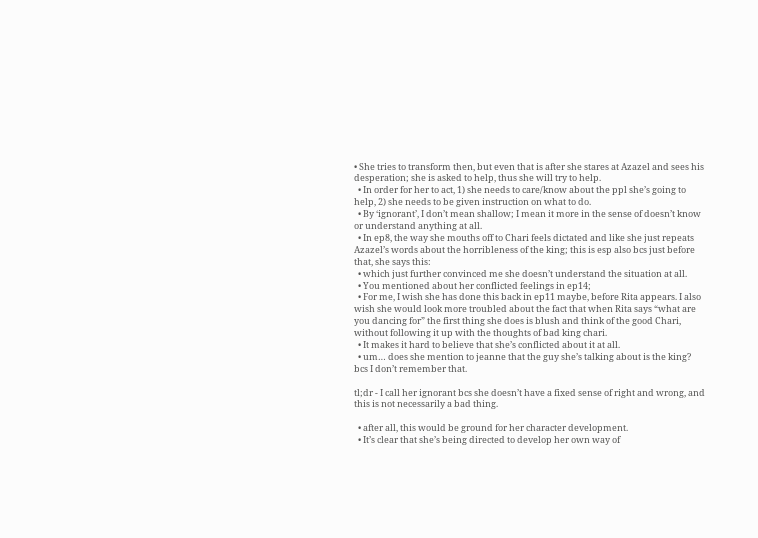• She tries to transform then, but even that is after she stares at Azazel and sees his desperation; she is asked to help, thus she will try to help.
  • In order for her to act, 1) she needs to care/know about the ppl she’s going to help, 2) she needs to be given instruction on what to do.
  • By ‘ignorant’, I don’t mean shallow; I mean it more in the sense of doesn’t know or understand anything at all.
  • In ep8, the way she mouths off to Chari feels dictated and like she just repeats Azazel’s words about the horribleness of the king; this is esp also bcs just before that, she says this:
  • which just further convinced me she doesn’t understand the situation at all.
  • You mentioned about her conflicted feelings in ep14;
  • For me, I wish she has done this back in ep11 maybe, before Rita appears. I also wish she would look more troubled about the fact that when Rita says “what are you dancing for” the first thing she does is blush and think of the good Chari, without following it up with the thoughts of bad king chari.
  • It makes it hard to believe that she’s conflicted about it at all.
  • um… does she mention to jeanne that the guy she’s talking about is the king? bcs I don’t remember that.

tl;dr - I call her ignorant bcs she doesn’t have a fixed sense of right and wrong, and this is not necessarily a bad thing.

  • after all, this would be ground for her character development.
  • It’s clear that she’s being directed to develop her own way of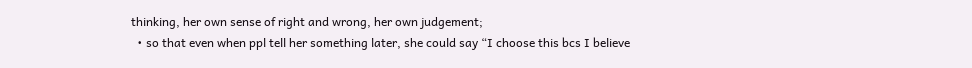thinking, her own sense of right and wrong, her own judgement;
  • so that even when ppl tell her something later, she could say “I choose this bcs I believe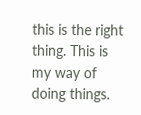this is the right thing. This is my way of doing things.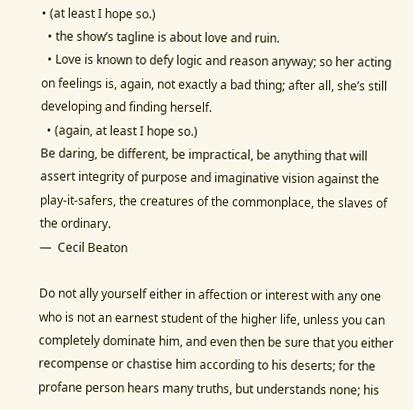• (at least I hope so.)
  • the show’s tagline is about love and ruin.
  • Love is known to defy logic and reason anyway; so her acting on feelings is, again, not exactly a bad thing; after all, she’s still developing and finding herself.
  • (again, at least I hope so.)
Be daring, be different, be impractical, be anything that will assert integrity of purpose and imaginative vision against the play-it-safers, the creatures of the commonplace, the slaves of the ordinary.
—  Cecil Beaton

Do not ally yourself either in affection or interest with any one who is not an earnest student of the higher life, unless you can completely dominate him, and even then be sure that you either recompense or chastise him according to his deserts; for the profane person hears many truths, but understands none; his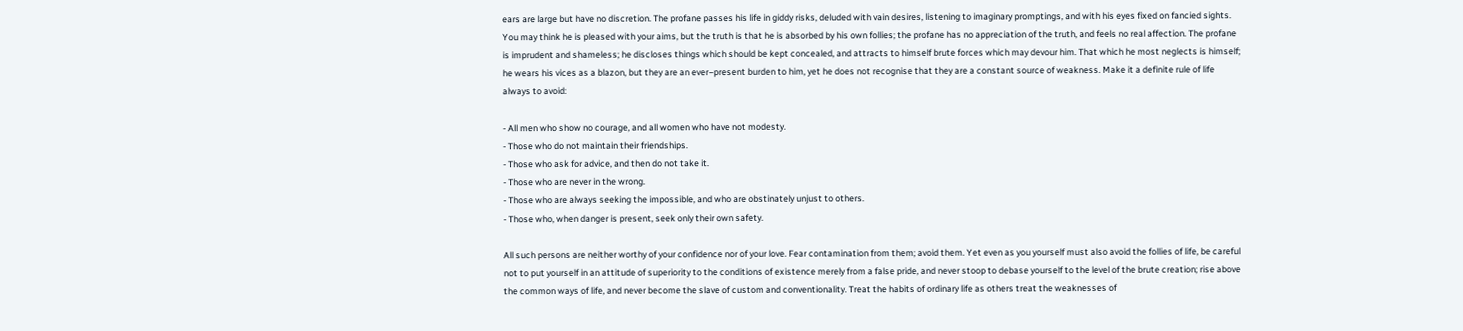ears are large but have no discretion. The profane passes his life in giddy risks, deluded with vain desires, listening to imaginary promptings, and with his eyes fixed on fancied sights. You may think he is pleased with your aims, but the truth is that he is absorbed by his own follies; the profane has no appreciation of the truth, and feels no real affection. The profane is imprudent and shameless; he discloses things which should be kept concealed, and attracts to himself brute forces which may devour him. That which he most neglects is himself; he wears his vices as a blazon, but they are an ever−present burden to him, yet he does not recognise that they are a constant source of weakness. Make it a definite rule of life always to avoid:

- All men who show no courage, and all women who have not modesty.
- Those who do not maintain their friendships.
- Those who ask for advice, and then do not take it.
- Those who are never in the wrong.
- Those who are always seeking the impossible, and who are obstinately unjust to others.
- Those who, when danger is present, seek only their own safety.

All such persons are neither worthy of your confidence nor of your love. Fear contamination from them; avoid them. Yet even as you yourself must also avoid the follies of life, be careful not to put yourself in an attitude of superiority to the conditions of existence merely from a false pride, and never stoop to debase yourself to the level of the brute creation; rise above the common ways of life, and never become the slave of custom and conventionality. Treat the habits of ordinary life as others treat the weaknesses of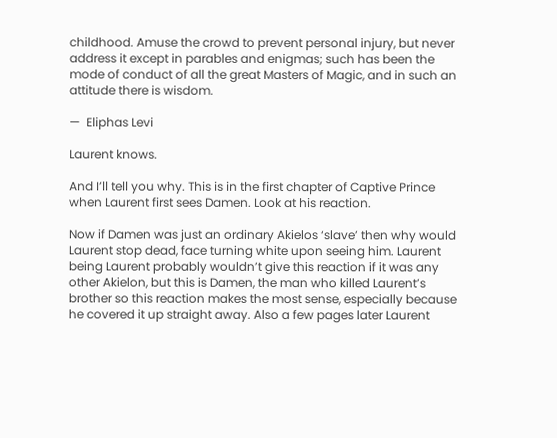childhood. Amuse the crowd to prevent personal injury, but never address it except in parables and enigmas; such has been the mode of conduct of all the great Masters of Magic, and in such an attitude there is wisdom.

—  Eliphas Levi

Laurent knows.

And I’ll tell you why. This is in the first chapter of Captive Prince when Laurent first sees Damen. Look at his reaction.

Now if Damen was just an ordinary Akielos ‘slave’ then why would Laurent stop dead, face turning white upon seeing him. Laurent being Laurent probably wouldn’t give this reaction if it was any other Akielon, but this is Damen, the man who killed Laurent’s brother so this reaction makes the most sense, especially because he covered it up straight away. Also a few pages later Laurent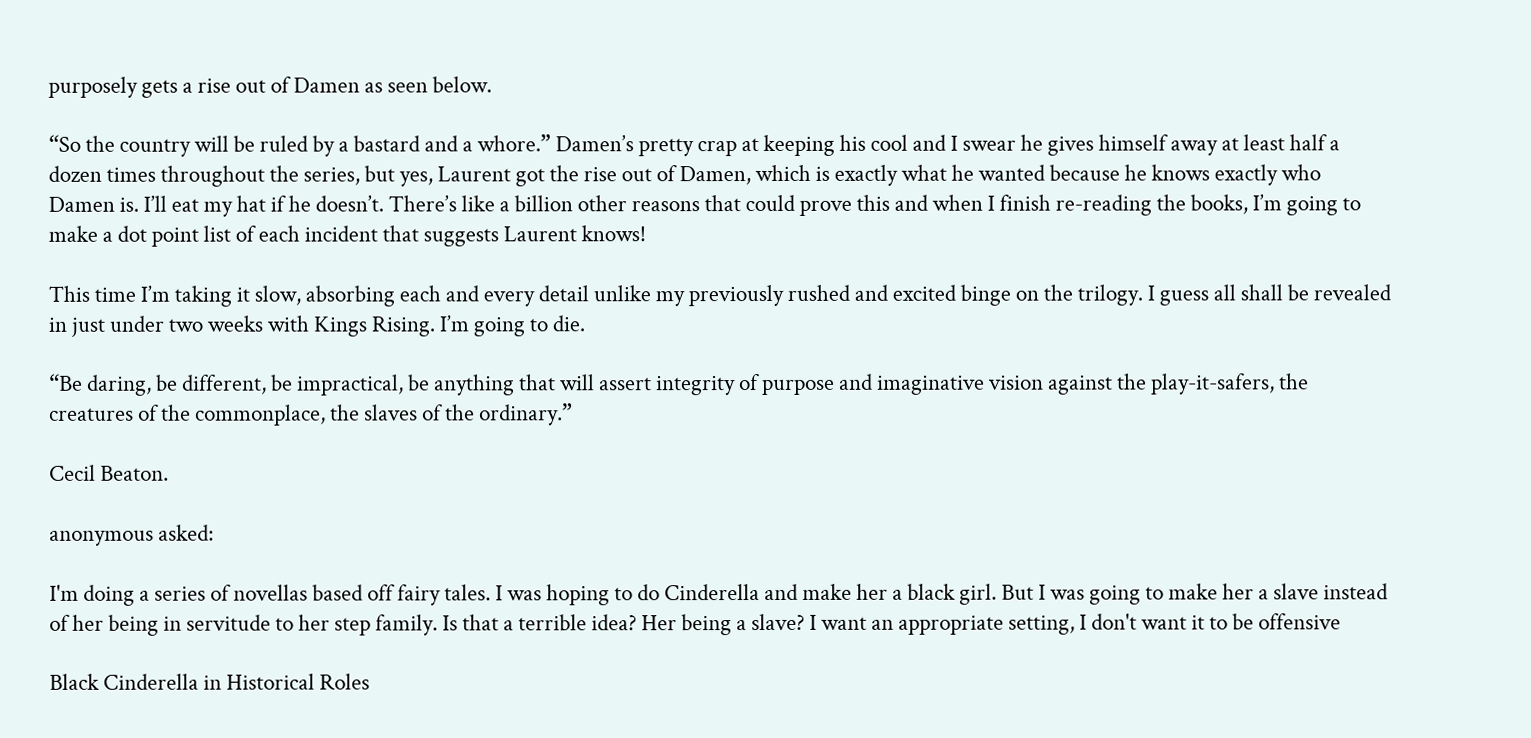purposely gets a rise out of Damen as seen below.

“So the country will be ruled by a bastard and a whore.” Damen’s pretty crap at keeping his cool and I swear he gives himself away at least half a dozen times throughout the series, but yes, Laurent got the rise out of Damen, which is exactly what he wanted because he knows exactly who Damen is. I’ll eat my hat if he doesn’t. There’s like a billion other reasons that could prove this and when I finish re-reading the books, I’m going to make a dot point list of each incident that suggests Laurent knows!

This time I’m taking it slow, absorbing each and every detail unlike my previously rushed and excited binge on the trilogy. I guess all shall be revealed in just under two weeks with Kings Rising. I’m going to die.

“Be daring, be different, be impractical, be anything that will assert integrity of purpose and imaginative vision against the play-it-safers, the creatures of the commonplace, the slaves of the ordinary.”

Cecil Beaton.

anonymous asked:

I'm doing a series of novellas based off fairy tales. I was hoping to do Cinderella and make her a black girl. But I was going to make her a slave instead of her being in servitude to her step family. Is that a terrible idea? Her being a slave? I want an appropriate setting, I don't want it to be offensive

Black Cinderella in Historical Roles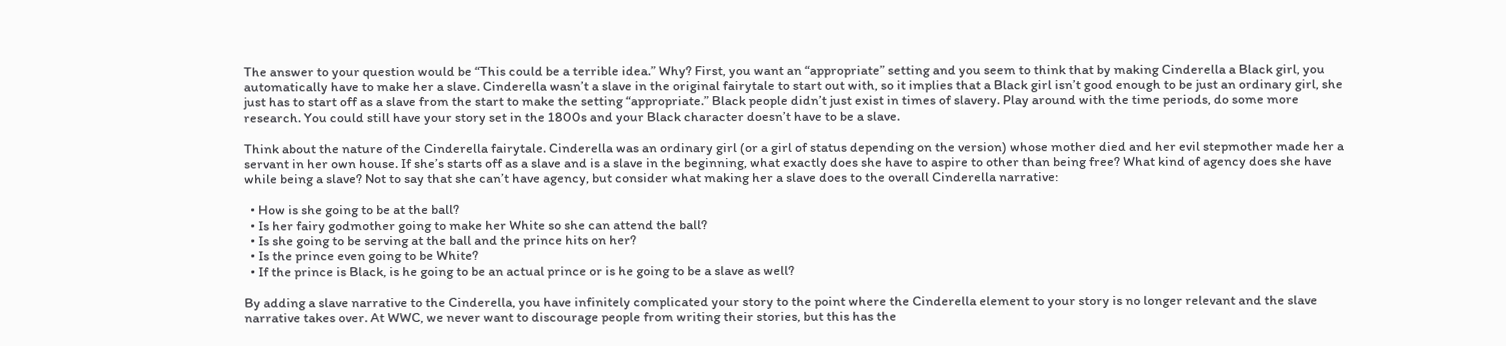The answer to your question would be “This could be a terrible idea.” Why? First, you want an “appropriate” setting and you seem to think that by making Cinderella a Black girl, you automatically have to make her a slave. Cinderella wasn’t a slave in the original fairytale to start out with, so it implies that a Black girl isn’t good enough to be just an ordinary girl, she just has to start off as a slave from the start to make the setting “appropriate.” Black people didn’t just exist in times of slavery. Play around with the time periods, do some more research. You could still have your story set in the 1800s and your Black character doesn’t have to be a slave.

Think about the nature of the Cinderella fairytale. Cinderella was an ordinary girl (or a girl of status depending on the version) whose mother died and her evil stepmother made her a servant in her own house. If she’s starts off as a slave and is a slave in the beginning, what exactly does she have to aspire to other than being free? What kind of agency does she have while being a slave? Not to say that she can’t have agency, but consider what making her a slave does to the overall Cinderella narrative:

  • How is she going to be at the ball?
  • Is her fairy godmother going to make her White so she can attend the ball?
  • Is she going to be serving at the ball and the prince hits on her?
  • Is the prince even going to be White?
  • If the prince is Black, is he going to be an actual prince or is he going to be a slave as well?

By adding a slave narrative to the Cinderella, you have infinitely complicated your story to the point where the Cinderella element to your story is no longer relevant and the slave narrative takes over. At WWC, we never want to discourage people from writing their stories, but this has the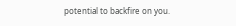potential to backfire on you.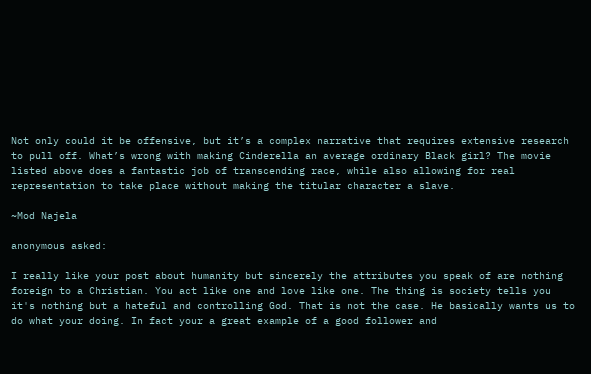Not only could it be offensive, but it’s a complex narrative that requires extensive research to pull off. What’s wrong with making Cinderella an average ordinary Black girl? The movie listed above does a fantastic job of transcending race, while also allowing for real representation to take place without making the titular character a slave.

~Mod Najela

anonymous asked:

I really like your post about humanity but sincerely the attributes you speak of are nothing foreign to a Christian. You act like one and love like one. The thing is society tells you it's nothing but a hateful and controlling God. That is not the case. He basically wants us to do what your doing. In fact your a great example of a good follower and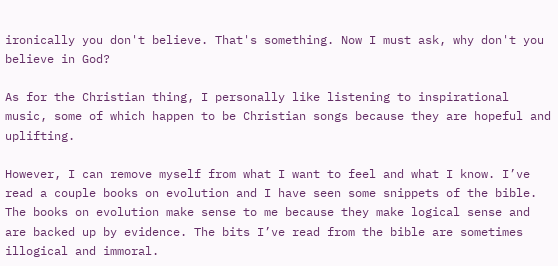ironically you don't believe. That's something. Now I must ask, why don't you believe in God?

As for the Christian thing, I personally like listening to inspirational music, some of which happen to be Christian songs because they are hopeful and uplifting.

However, I can remove myself from what I want to feel and what I know. I’ve read a couple books on evolution and I have seen some snippets of the bible. The books on evolution make sense to me because they make logical sense and are backed up by evidence. The bits I’ve read from the bible are sometimes illogical and immoral.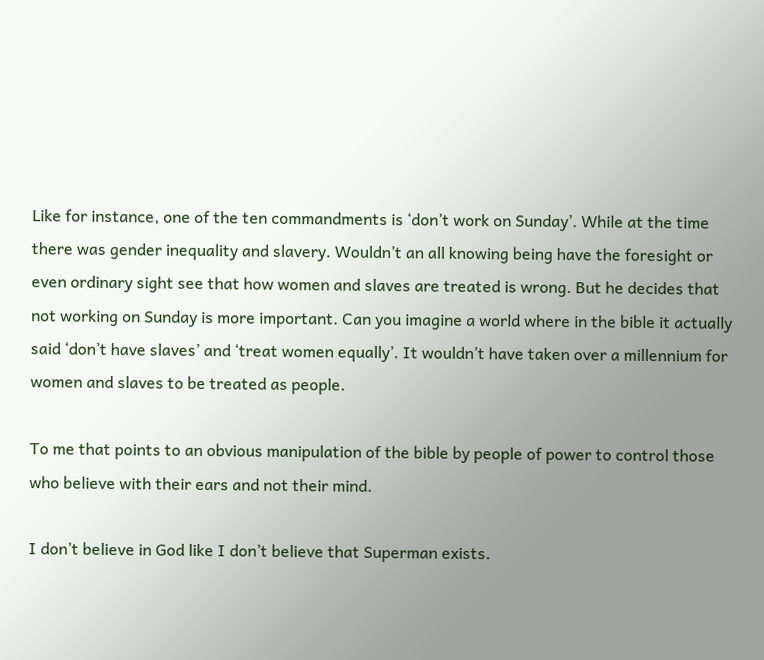Like for instance, one of the ten commandments is ‘don’t work on Sunday’. While at the time there was gender inequality and slavery. Wouldn’t an all knowing being have the foresight or even ordinary sight see that how women and slaves are treated is wrong. But he decides that not working on Sunday is more important. Can you imagine a world where in the bible it actually said ‘don’t have slaves’ and ‘treat women equally’. It wouldn’t have taken over a millennium for women and slaves to be treated as people.

To me that points to an obvious manipulation of the bible by people of power to control those who believe with their ears and not their mind.

I don’t believe in God like I don’t believe that Superman exists.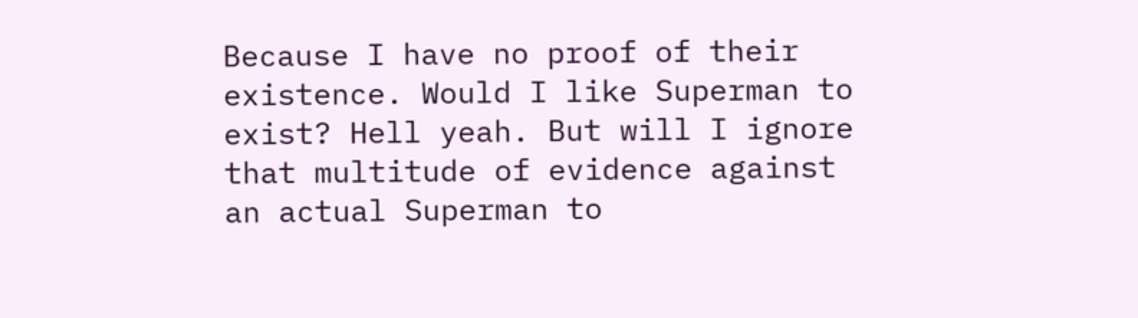Because I have no proof of their existence. Would I like Superman to exist? Hell yeah. But will I ignore that multitude of evidence against an actual Superman to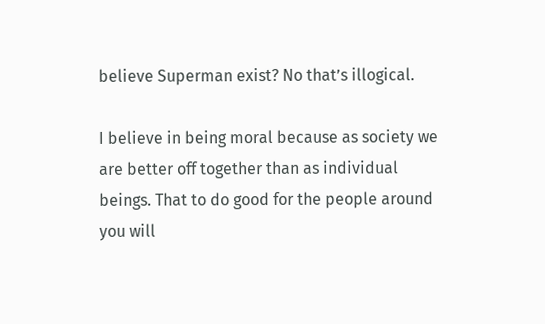believe Superman exist? No that’s illogical.

I believe in being moral because as society we are better off together than as individual beings. That to do good for the people around you will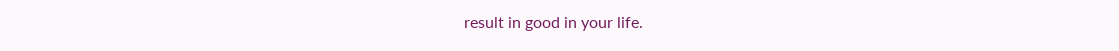result in good in your life.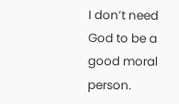I don’t need God to be a good moral person.